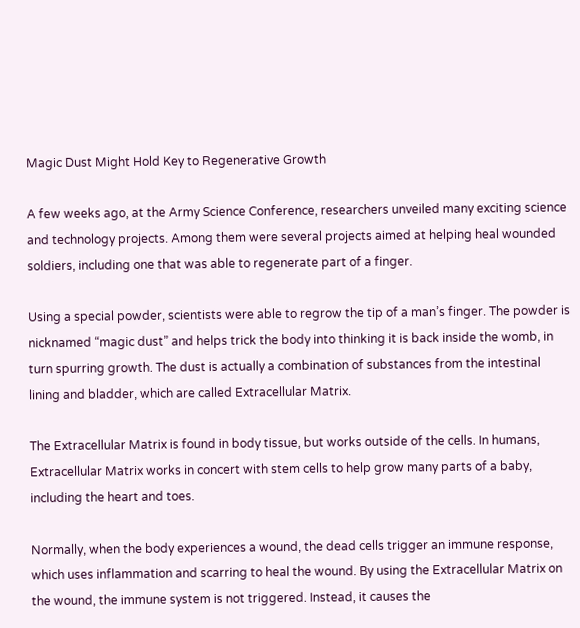Magic Dust Might Hold Key to Regenerative Growth

A few weeks ago, at the Army Science Conference, researchers unveiled many exciting science and technology projects. Among them were several projects aimed at helping heal wounded soldiers, including one that was able to regenerate part of a finger.

Using a special powder, scientists were able to regrow the tip of a man’s finger. The powder is nicknamed “magic dust” and helps trick the body into thinking it is back inside the womb, in turn spurring growth. The dust is actually a combination of substances from the intestinal lining and bladder, which are called Extracellular Matrix.

The Extracellular Matrix is found in body tissue, but works outside of the cells. In humans, Extracellular Matrix works in concert with stem cells to help grow many parts of a baby, including the heart and toes.

Normally, when the body experiences a wound, the dead cells trigger an immune response, which uses inflammation and scarring to heal the wound. By using the Extracellular Matrix on the wound, the immune system is not triggered. Instead, it causes the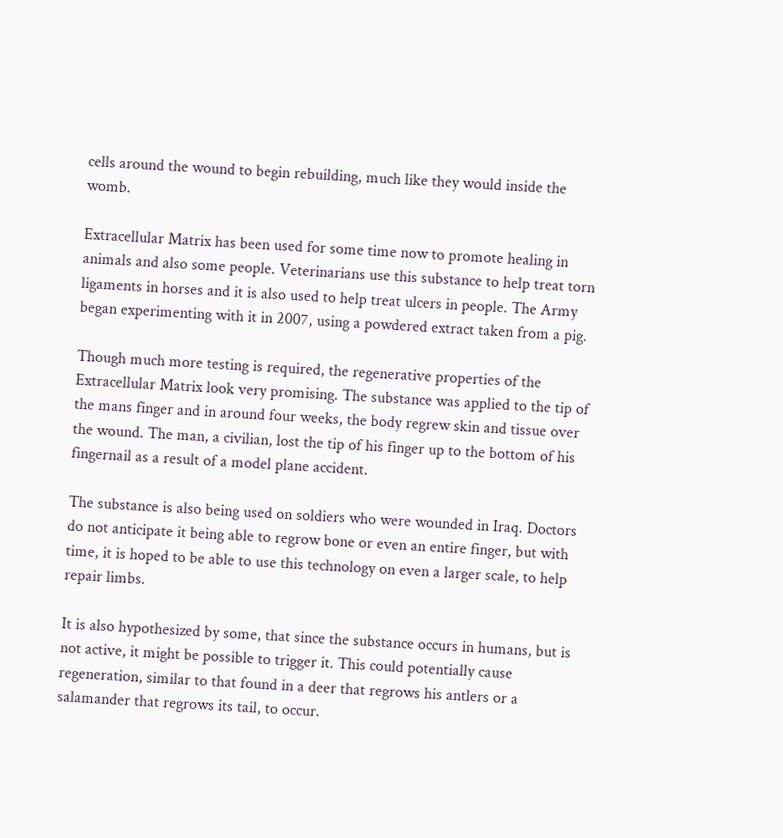cells around the wound to begin rebuilding, much like they would inside the womb.

Extracellular Matrix has been used for some time now to promote healing in animals and also some people. Veterinarians use this substance to help treat torn ligaments in horses and it is also used to help treat ulcers in people. The Army began experimenting with it in 2007, using a powdered extract taken from a pig.

Though much more testing is required, the regenerative properties of the Extracellular Matrix look very promising. The substance was applied to the tip of the mans finger and in around four weeks, the body regrew skin and tissue over the wound. The man, a civilian, lost the tip of his finger up to the bottom of his fingernail as a result of a model plane accident.

The substance is also being used on soldiers who were wounded in Iraq. Doctors do not anticipate it being able to regrow bone or even an entire finger, but with time, it is hoped to be able to use this technology on even a larger scale, to help repair limbs.

It is also hypothesized by some, that since the substance occurs in humans, but is not active, it might be possible to trigger it. This could potentially cause regeneration, similar to that found in a deer that regrows his antlers or a salamander that regrows its tail, to occur.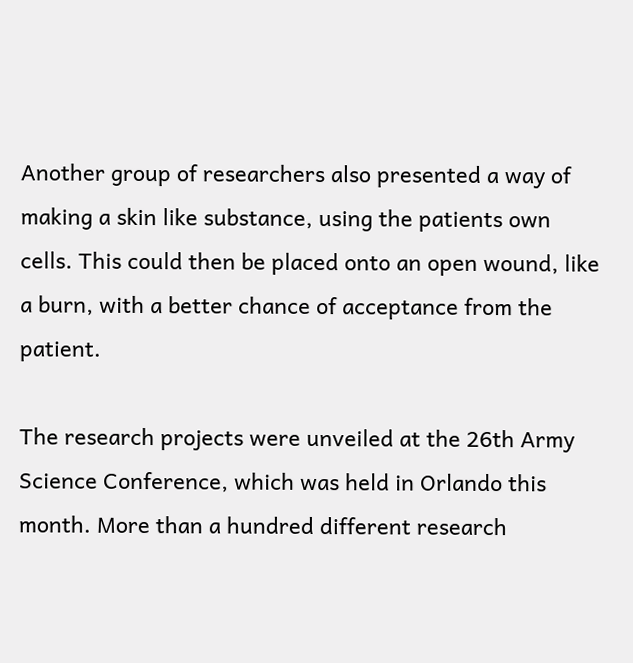Another group of researchers also presented a way of making a skin like substance, using the patients own cells. This could then be placed onto an open wound, like a burn, with a better chance of acceptance from the patient.

The research projects were unveiled at the 26th Army Science Conference, which was held in Orlando this month. More than a hundred different research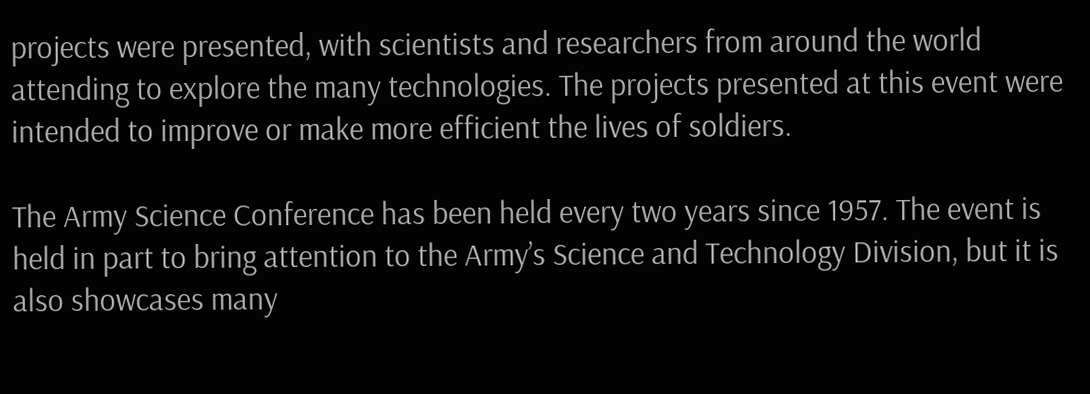projects were presented, with scientists and researchers from around the world attending to explore the many technologies. The projects presented at this event were intended to improve or make more efficient the lives of soldiers.

The Army Science Conference has been held every two years since 1957. The event is held in part to bring attention to the Army’s Science and Technology Division, but it is also showcases many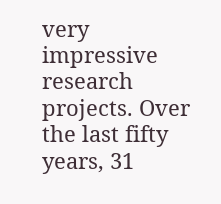very impressive research projects. Over the last fifty years, 31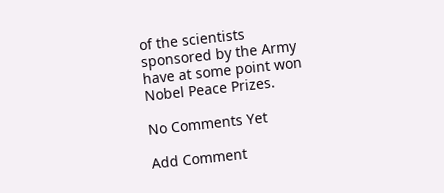of the scientists sponsored by the Army have at some point won Nobel Peace Prizes.

No Comments Yet

Add Comment